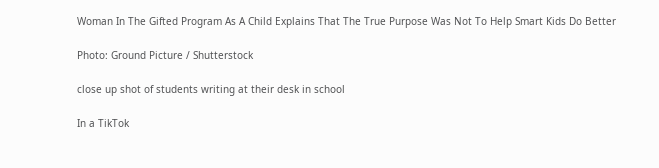Woman In The Gifted Program As A Child Explains That The True Purpose Was Not To Help Smart Kids Do Better

Photo: Ground Picture / Shutterstock

close up shot of students writing at their desk in school

In a TikTok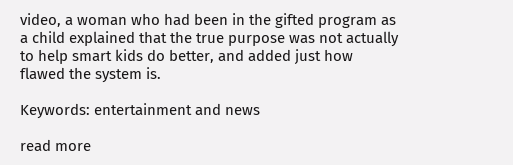video, a woman who had been in the gifted program as a child explained that the true purpose was not actually to help smart kids do better, and added just how flawed the system is.

Keywords: entertainment and news

read more